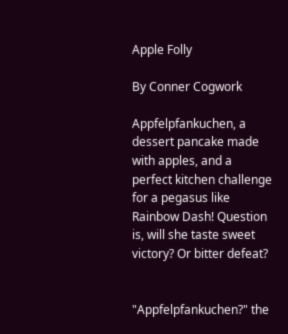Apple Folly

By Conner Cogwork

Appfelpfankuchen, a dessert pancake made with apples, and a perfect kitchen challenge for a pegasus like Rainbow Dash! Question is, will she taste sweet victory? Or bitter defeat?


"Appfelpfankuchen?" the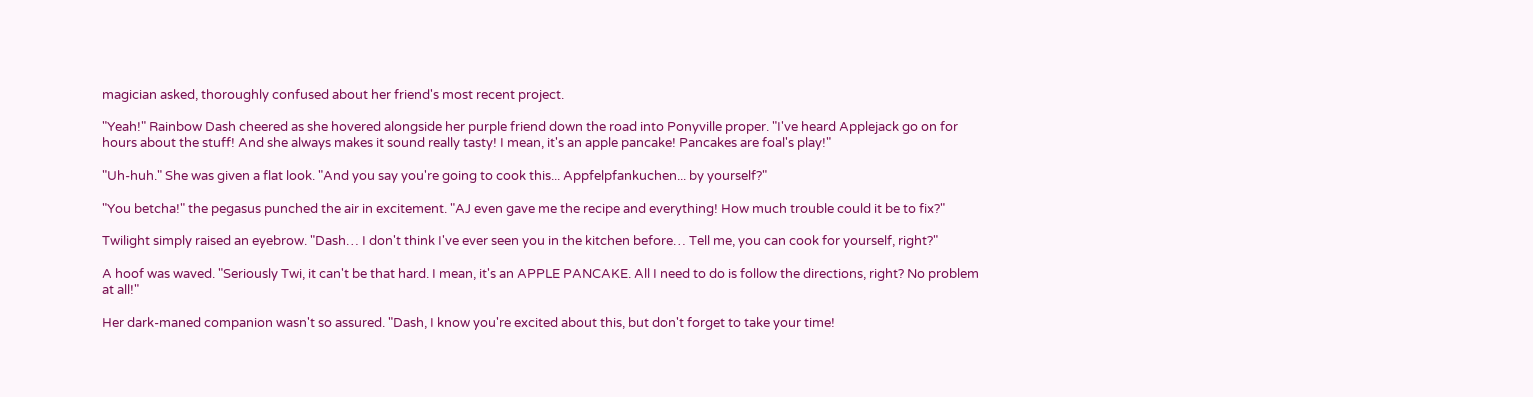magician asked, thoroughly confused about her friend's most recent project.

"Yeah!" Rainbow Dash cheered as she hovered alongside her purple friend down the road into Ponyville proper. "I've heard Applejack go on for hours about the stuff! And she always makes it sound really tasty! I mean, it's an apple pancake! Pancakes are foal's play!"

"Uh-huh." She was given a flat look. "And you say you're going to cook this... Appfelpfankuchen... by yourself?"

"You betcha!" the pegasus punched the air in excitement. "AJ even gave me the recipe and everything! How much trouble could it be to fix?"

Twilight simply raised an eyebrow. "Dash… I don't think I've ever seen you in the kitchen before… Tell me, you can cook for yourself, right?"

A hoof was waved. "Seriously Twi, it can't be that hard. I mean, it's an APPLE PANCAKE. All I need to do is follow the directions, right? No problem at all!"

Her dark-maned companion wasn't so assured. "Dash, I know you're excited about this, but don't forget to take your time!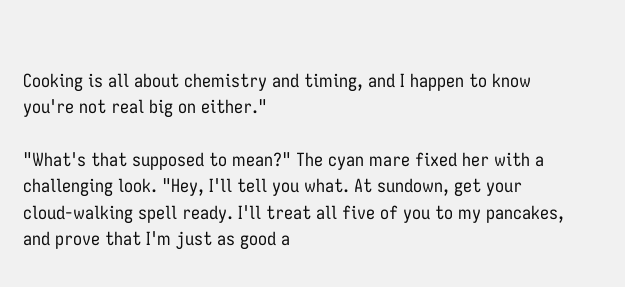Cooking is all about chemistry and timing, and I happen to know you're not real big on either."

"What's that supposed to mean?" The cyan mare fixed her with a challenging look. "Hey, I'll tell you what. At sundown, get your cloud-walking spell ready. I'll treat all five of you to my pancakes, and prove that I'm just as good a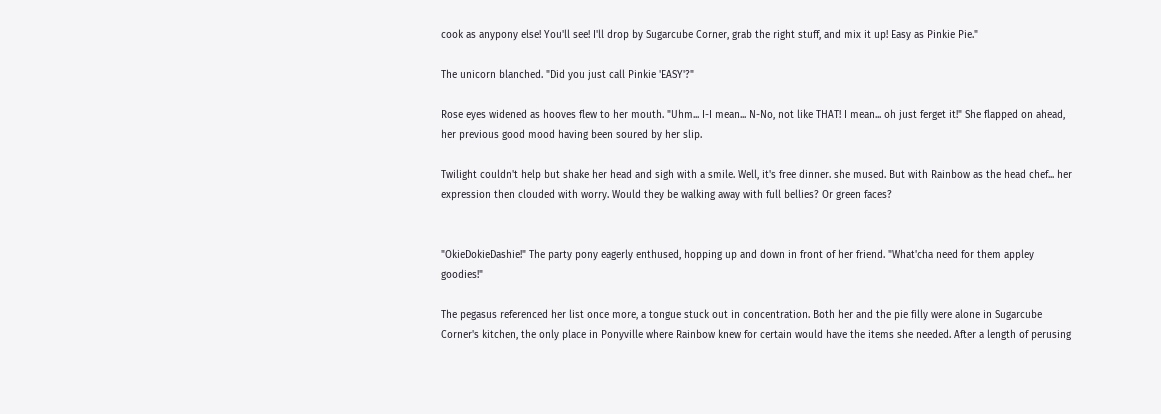cook as anypony else! You'll see! I'll drop by Sugarcube Corner, grab the right stuff, and mix it up! Easy as Pinkie Pie."

The unicorn blanched. "Did you just call Pinkie 'EASY'?"

Rose eyes widened as hooves flew to her mouth. "Uhm... I-I mean... N-No, not like THAT! I mean... oh just ferget it!" She flapped on ahead, her previous good mood having been soured by her slip.

Twilight couldn't help but shake her head and sigh with a smile. Well, it's free dinner. she mused. But with Rainbow as the head chef... her expression then clouded with worry. Would they be walking away with full bellies? Or green faces?


"OkieDokieDashie!" The party pony eagerly enthused, hopping up and down in front of her friend. "What'cha need for them appley goodies!"

The pegasus referenced her list once more, a tongue stuck out in concentration. Both her and the pie filly were alone in Sugarcube Corner's kitchen, the only place in Ponyville where Rainbow knew for certain would have the items she needed. After a length of perusing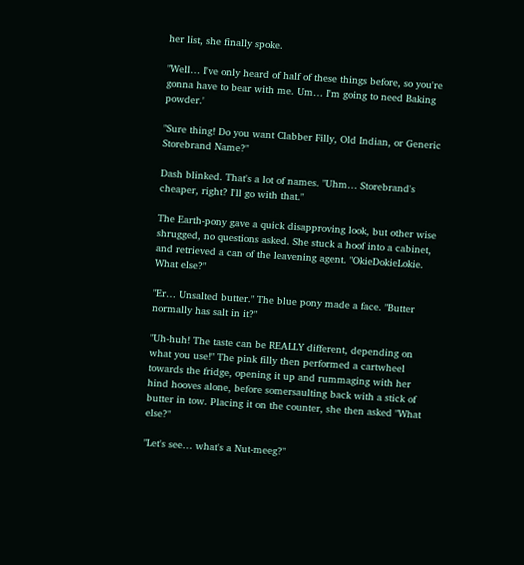her list, she finally spoke.

"Well… I've only heard of half of these things before, so you're gonna have to bear with me. Um… I'm going to need Baking powder.'

"Sure thing! Do you want Clabber Filly, Old Indian, or Generic Storebrand Name?"

Dash blinked. That's a lot of names. "Uhm… Storebrand's cheaper, right? I'll go with that."

The Earth-pony gave a quick disapproving look, but other wise shrugged, no questions asked. She stuck a hoof into a cabinet, and retrieved a can of the leavening agent. "OkieDokieLokie. What else?"

"Er… Unsalted butter." The blue pony made a face. "Butter normally has salt in it?"

"Uh-huh! The taste can be REALLY different, depending on what you use!" The pink filly then performed a cartwheel towards the fridge, opening it up and rummaging with her hind hooves alone, before somersaulting back with a stick of butter in tow. Placing it on the counter, she then asked "What else?"

"Let's see… what's a Nut-meeg?"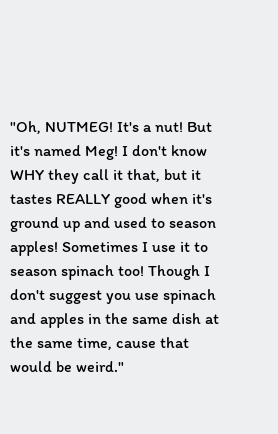"Oh, NUTMEG! It's a nut! But it's named Meg! I don't know WHY they call it that, but it tastes REALLY good when it's ground up and used to season apples! Sometimes I use it to season spinach too! Though I don't suggest you use spinach and apples in the same dish at the same time, cause that would be weird."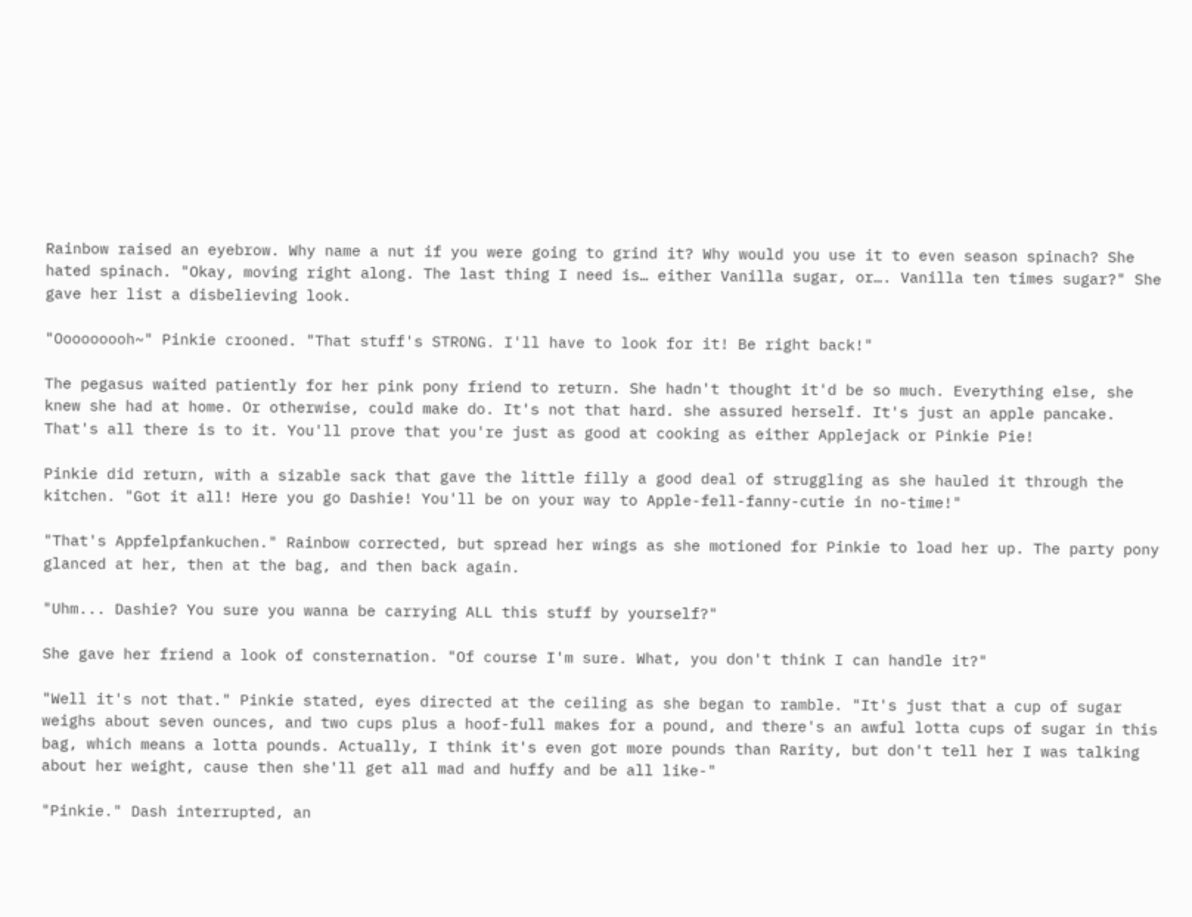Rainbow raised an eyebrow. Why name a nut if you were going to grind it? Why would you use it to even season spinach? She hated spinach. "Okay, moving right along. The last thing I need is… either Vanilla sugar, or…. Vanilla ten times sugar?" She gave her list a disbelieving look.

"Ooooooooh~" Pinkie crooned. "That stuff's STRONG. I'll have to look for it! Be right back!"

The pegasus waited patiently for her pink pony friend to return. She hadn't thought it'd be so much. Everything else, she knew she had at home. Or otherwise, could make do. It's not that hard. she assured herself. It's just an apple pancake. That's all there is to it. You'll prove that you're just as good at cooking as either Applejack or Pinkie Pie!

Pinkie did return, with a sizable sack that gave the little filly a good deal of struggling as she hauled it through the kitchen. "Got it all! Here you go Dashie! You'll be on your way to Apple-fell-fanny-cutie in no-time!"

"That's Appfelpfankuchen." Rainbow corrected, but spread her wings as she motioned for Pinkie to load her up. The party pony glanced at her, then at the bag, and then back again.

"Uhm... Dashie? You sure you wanna be carrying ALL this stuff by yourself?"

She gave her friend a look of consternation. "Of course I'm sure. What, you don't think I can handle it?"

"Well it's not that." Pinkie stated, eyes directed at the ceiling as she began to ramble. "It's just that a cup of sugar weighs about seven ounces, and two cups plus a hoof-full makes for a pound, and there's an awful lotta cups of sugar in this bag, which means a lotta pounds. Actually, I think it's even got more pounds than Rarity, but don't tell her I was talking about her weight, cause then she'll get all mad and huffy and be all like-"

"Pinkie." Dash interrupted, an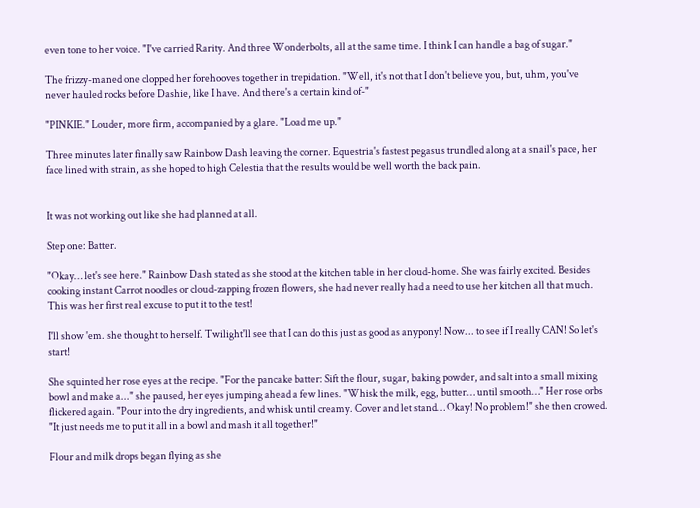even tone to her voice. "I've carried Rarity. And three Wonderbolts, all at the same time. I think I can handle a bag of sugar."

The frizzy-maned one clopped her forehooves together in trepidation. "Well, it's not that I don't believe you, but, uhm, you've never hauled rocks before Dashie, like I have. And there's a certain kind of-"

"PINKIE." Louder, more firm, accompanied by a glare. "Load me up."

Three minutes later finally saw Rainbow Dash leaving the corner. Equestria's fastest pegasus trundled along at a snail's pace, her face lined with strain, as she hoped to high Celestia that the results would be well worth the back pain.


It was not working out like she had planned at all.

Step one: Batter.

"Okay… let's see here." Rainbow Dash stated as she stood at the kitchen table in her cloud-home. She was fairly excited. Besides cooking instant Carrot noodles or cloud-zapping frozen flowers, she had never really had a need to use her kitchen all that much. This was her first real excuse to put it to the test!

I'll show 'em. she thought to herself. Twilight'll see that I can do this just as good as anypony! Now... to see if I really CAN! So let's start!

She squinted her rose eyes at the recipe. "For the pancake batter: Sift the flour, sugar, baking powder, and salt into a small mixing bowl and make a..." she paused, her eyes jumping ahead a few lines. "Whisk the milk, egg, butter… until smooth…" Her rose orbs flickered again. "Pour into the dry ingredients, and whisk until creamy. Cover and let stand… Okay! No problem!" she then crowed. "It just needs me to put it all in a bowl and mash it all together!"

Flour and milk drops began flying as she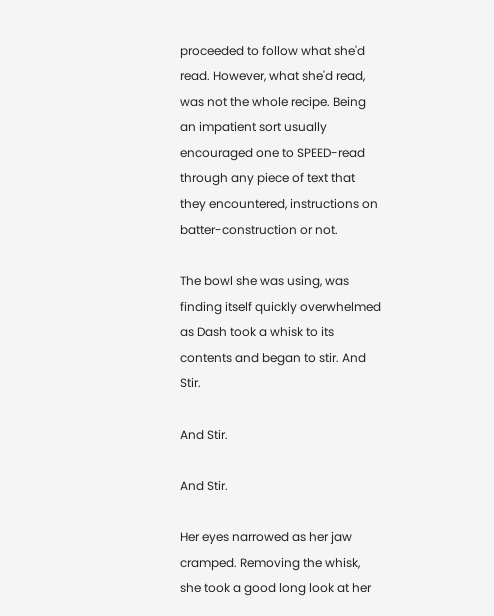proceeded to follow what she'd read. However, what she'd read, was not the whole recipe. Being an impatient sort usually encouraged one to SPEED-read through any piece of text that they encountered, instructions on batter-construction or not.

The bowl she was using, was finding itself quickly overwhelmed as Dash took a whisk to its contents and began to stir. And Stir.

And Stir.

And Stir.

Her eyes narrowed as her jaw cramped. Removing the whisk, she took a good long look at her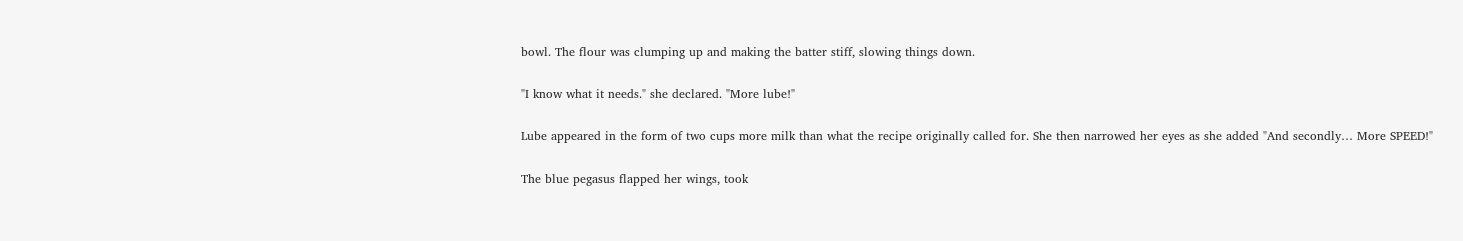bowl. The flour was clumping up and making the batter stiff, slowing things down.

"I know what it needs." she declared. "More lube!"

Lube appeared in the form of two cups more milk than what the recipe originally called for. She then narrowed her eyes as she added "And secondly… More SPEED!"

The blue pegasus flapped her wings, took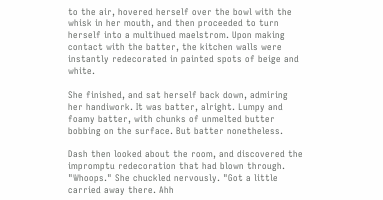to the air, hovered herself over the bowl with the whisk in her mouth, and then proceeded to turn herself into a multihued maelstrom. Upon making contact with the batter, the kitchen walls were instantly redecorated in painted spots of beige and white.

She finished, and sat herself back down, admiring her handiwork. It was batter, alright. Lumpy and foamy batter, with chunks of unmelted butter bobbing on the surface. But batter nonetheless.

Dash then looked about the room, and discovered the impromptu redecoration that had blown through. "Whoops." She chuckled nervously. "Got a little carried away there. Ahh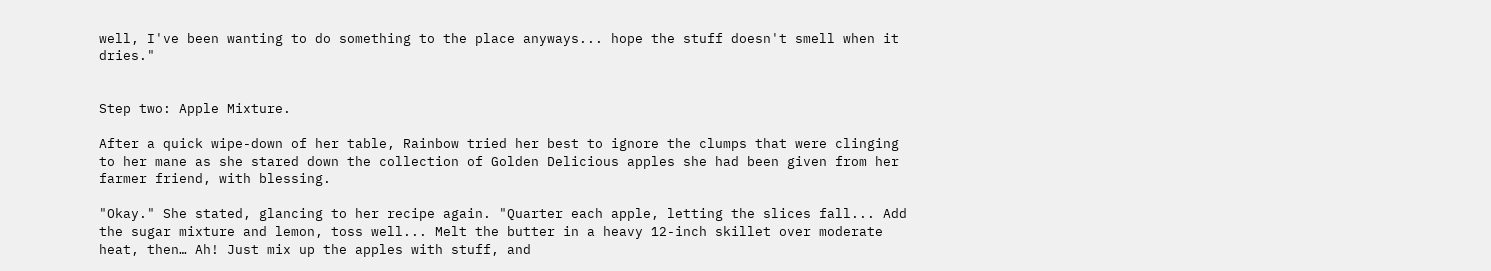well, I've been wanting to do something to the place anyways... hope the stuff doesn't smell when it dries."


Step two: Apple Mixture.

After a quick wipe-down of her table, Rainbow tried her best to ignore the clumps that were clinging to her mane as she stared down the collection of Golden Delicious apples she had been given from her farmer friend, with blessing.

"Okay." She stated, glancing to her recipe again. "Quarter each apple, letting the slices fall... Add the sugar mixture and lemon, toss well... Melt the butter in a heavy 12-inch skillet over moderate heat, then… Ah! Just mix up the apples with stuff, and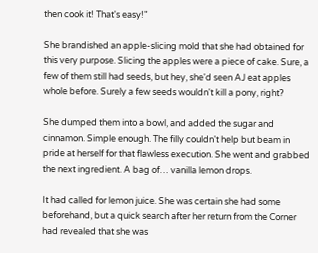then cook it! That's easy!"

She brandished an apple-slicing mold that she had obtained for this very purpose. Slicing the apples were a piece of cake. Sure, a few of them still had seeds, but hey, she'd seen AJ eat apples whole before. Surely a few seeds wouldn't kill a pony, right?

She dumped them into a bowl, and added the sugar and cinnamon. Simple enough. The filly couldn't help but beam in pride at herself for that flawless execution. She went and grabbed the next ingredient. A bag of… vanilla lemon drops.

It had called for lemon juice. She was certain she had some beforehand, but a quick search after her return from the Corner had revealed that she was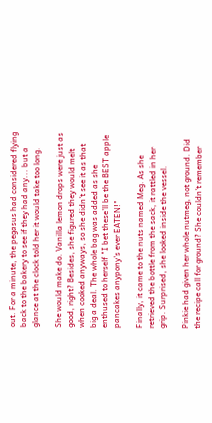out. For a minute, the pegasus had considered flying back to the bakery to see if they had any... but a glance at the clock told her it would take too long.

She would make do. Vanilla lemon drops were just as good, right? Besides, she figured they would melt when cooked anyways, so she didn't see it as that big a deal. The whole bag was added as she enthused to herself "I bet these'll be the BEST apple pancakes anypony's ever EATEN!"

Finally, it came to the nuts named Meg. As she retrieved the bottle from the sack, it rattled in her grip. Surprised, she looked inside the vessel.

Pinkie had given her whole nutmeg, not ground. Did the recipe call for ground? She couldn't remember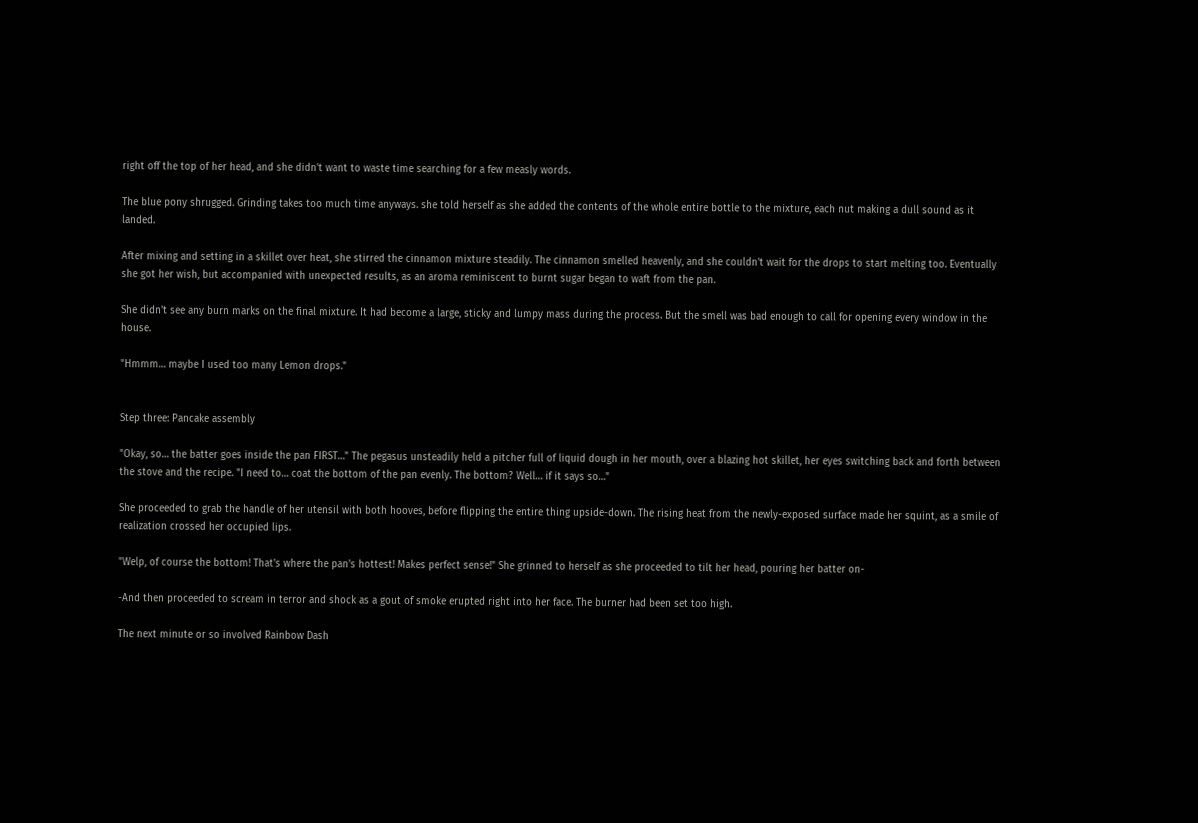right off the top of her head, and she didn't want to waste time searching for a few measly words.

The blue pony shrugged. Grinding takes too much time anyways. she told herself as she added the contents of the whole entire bottle to the mixture, each nut making a dull sound as it landed.

After mixing and setting in a skillet over heat, she stirred the cinnamon mixture steadily. The cinnamon smelled heavenly, and she couldn't wait for the drops to start melting too. Eventually she got her wish, but accompanied with unexpected results, as an aroma reminiscent to burnt sugar began to waft from the pan.

She didn't see any burn marks on the final mixture. It had become a large, sticky and lumpy mass during the process. But the smell was bad enough to call for opening every window in the house.

"Hmmm… maybe I used too many Lemon drops."


Step three: Pancake assembly

"Okay, so… the batter goes inside the pan FIRST…" The pegasus unsteadily held a pitcher full of liquid dough in her mouth, over a blazing hot skillet, her eyes switching back and forth between the stove and the recipe. "I need to… coat the bottom of the pan evenly. The bottom? Well… if it says so…"

She proceeded to grab the handle of her utensil with both hooves, before flipping the entire thing upside-down. The rising heat from the newly-exposed surface made her squint, as a smile of realization crossed her occupied lips.

"Welp, of course the bottom! That's where the pan's hottest! Makes perfect sense!" She grinned to herself as she proceeded to tilt her head, pouring her batter on-

-And then proceeded to scream in terror and shock as a gout of smoke erupted right into her face. The burner had been set too high.

The next minute or so involved Rainbow Dash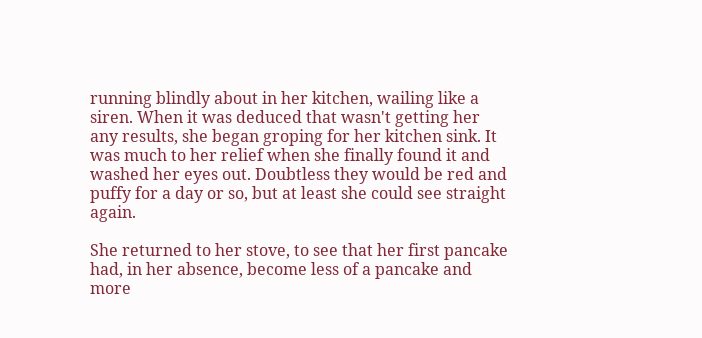running blindly about in her kitchen, wailing like a siren. When it was deduced that wasn't getting her any results, she began groping for her kitchen sink. It was much to her relief when she finally found it and washed her eyes out. Doubtless they would be red and puffy for a day or so, but at least she could see straight again.

She returned to her stove, to see that her first pancake had, in her absence, become less of a pancake and more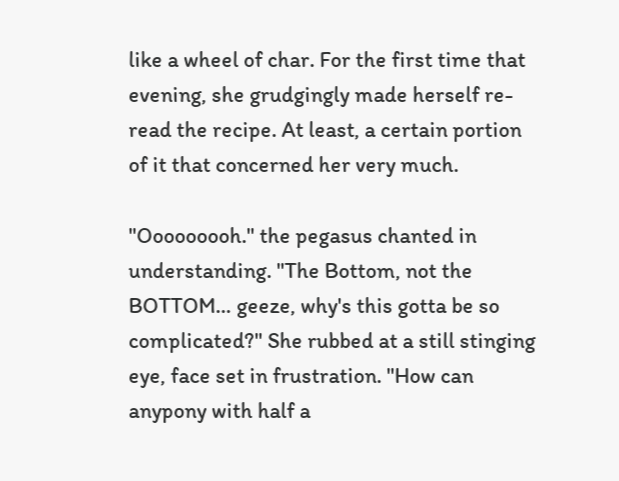like a wheel of char. For the first time that evening, she grudgingly made herself re-read the recipe. At least, a certain portion of it that concerned her very much.

"Ooooooooh." the pegasus chanted in understanding. "The Bottom, not the BOTTOM… geeze, why's this gotta be so complicated?" She rubbed at a still stinging eye, face set in frustration. "How can anypony with half a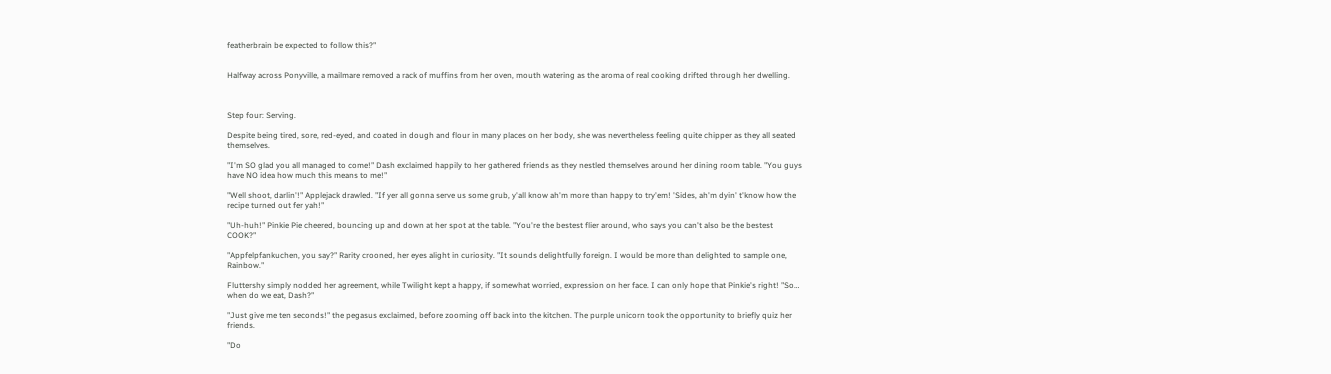featherbrain be expected to follow this?"


Halfway across Ponyville, a mailmare removed a rack of muffins from her oven, mouth watering as the aroma of real cooking drifted through her dwelling.



Step four: Serving.

Despite being tired, sore, red-eyed, and coated in dough and flour in many places on her body, she was nevertheless feeling quite chipper as they all seated themselves.

"I'm SO glad you all managed to come!" Dash exclaimed happily to her gathered friends as they nestled themselves around her dining room table. "You guys have NO idea how much this means to me!"

"Well shoot, darlin'!" Applejack drawled. "If yer all gonna serve us some grub, y'all know ah'm more than happy to try'em! 'Sides, ah'm dyin' t'know how the recipe turned out fer yah!"

"Uh-huh!" Pinkie Pie cheered, bouncing up and down at her spot at the table. "You're the bestest flier around, who says you can't also be the bestest COOK?"

"Appfelpfankuchen, you say?" Rarity crooned, her eyes alight in curiosity. "It sounds delightfully foreign. I would be more than delighted to sample one, Rainbow."

Fluttershy simply nodded her agreement, while Twilight kept a happy, if somewhat worried, expression on her face. I can only hope that Pinkie's right! "So… when do we eat, Dash?"

"Just give me ten seconds!" the pegasus exclaimed, before zooming off back into the kitchen. The purple unicorn took the opportunity to briefly quiz her friends.

"Do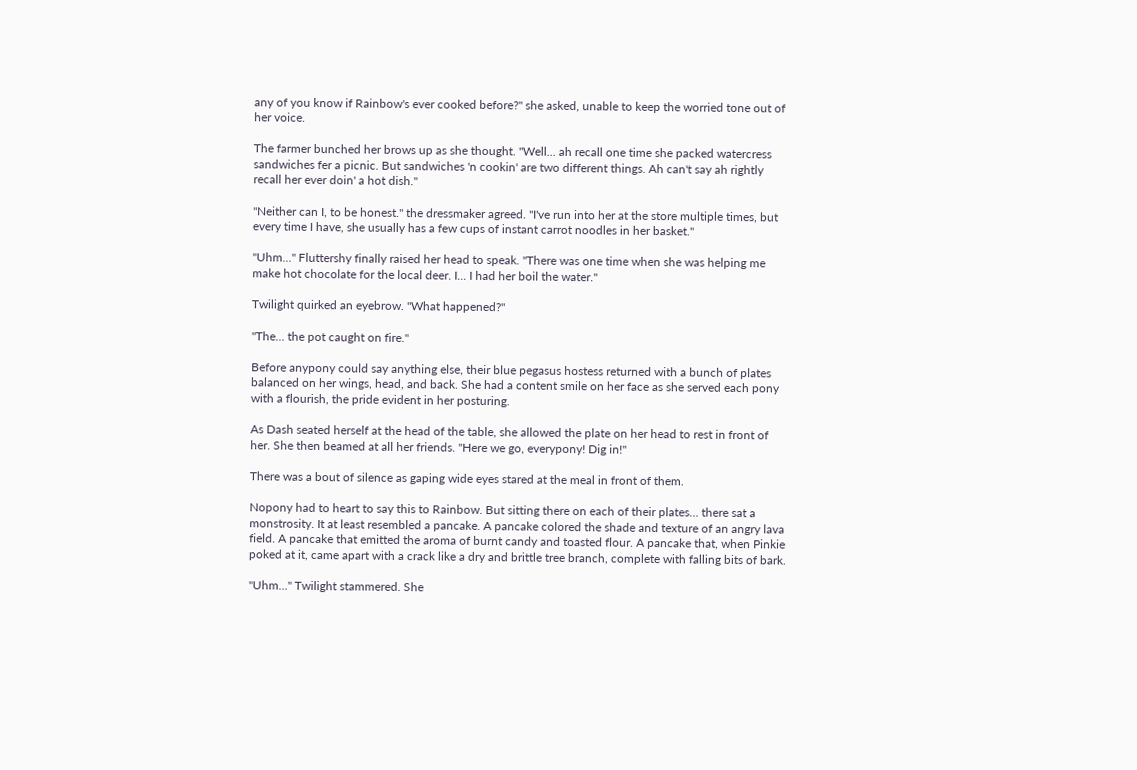any of you know if Rainbow's ever cooked before?" she asked, unable to keep the worried tone out of her voice.

The farmer bunched her brows up as she thought. "Well... ah recall one time she packed watercress sandwiches fer a picnic. But sandwiches 'n cookin' are two different things. Ah can't say ah rightly recall her ever doin' a hot dish."

"Neither can I, to be honest." the dressmaker agreed. "I've run into her at the store multiple times, but every time I have, she usually has a few cups of instant carrot noodles in her basket."

"Uhm..." Fluttershy finally raised her head to speak. "There was one time when she was helping me make hot chocolate for the local deer. I... I had her boil the water."

Twilight quirked an eyebrow. "What happened?"

"The... the pot caught on fire."

Before anypony could say anything else, their blue pegasus hostess returned with a bunch of plates balanced on her wings, head, and back. She had a content smile on her face as she served each pony with a flourish, the pride evident in her posturing.

As Dash seated herself at the head of the table, she allowed the plate on her head to rest in front of her. She then beamed at all her friends. "Here we go, everypony! Dig in!"

There was a bout of silence as gaping wide eyes stared at the meal in front of them.

Nopony had to heart to say this to Rainbow. But sitting there on each of their plates… there sat a monstrosity. It at least resembled a pancake. A pancake colored the shade and texture of an angry lava field. A pancake that emitted the aroma of burnt candy and toasted flour. A pancake that, when Pinkie poked at it, came apart with a crack like a dry and brittle tree branch, complete with falling bits of bark.

"Uhm…" Twilight stammered. She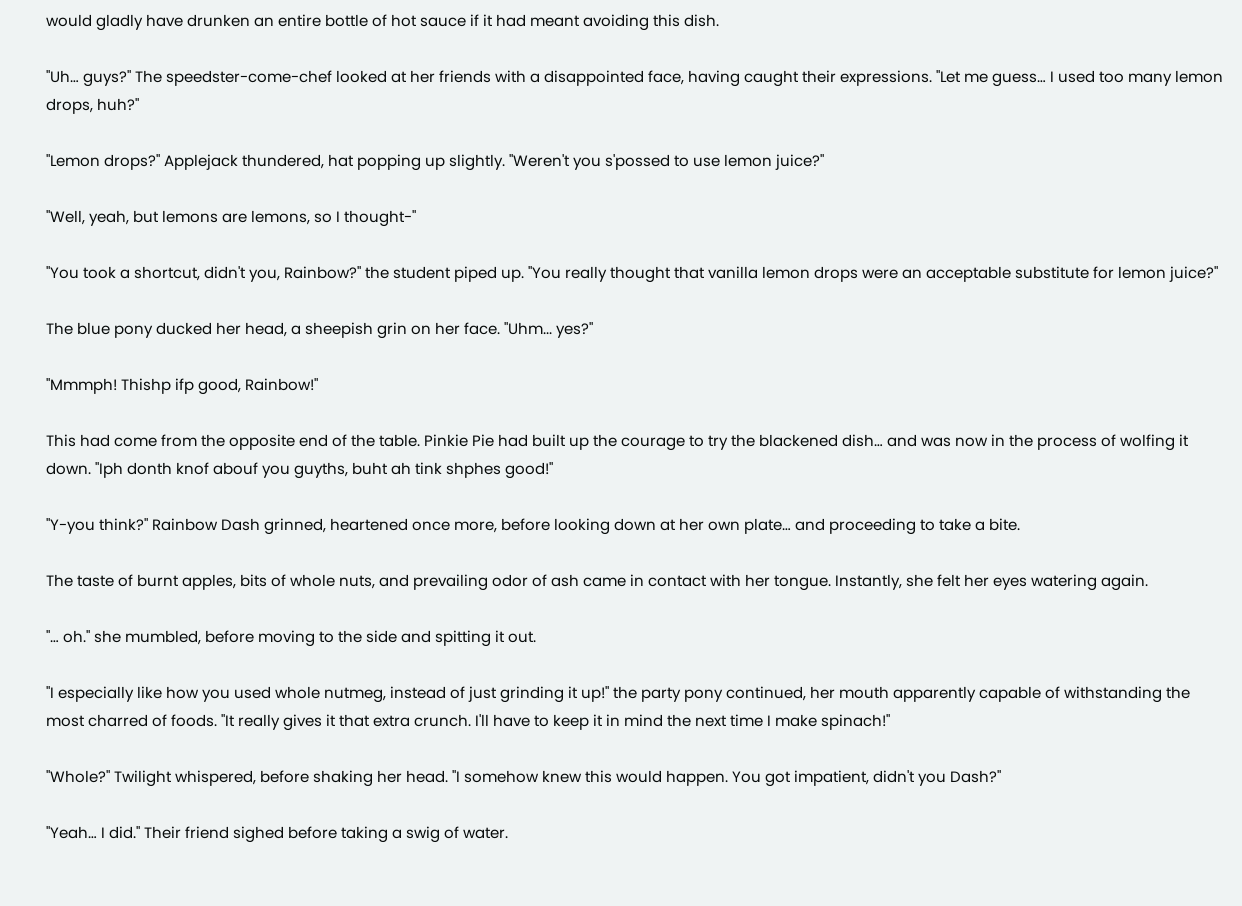would gladly have drunken an entire bottle of hot sauce if it had meant avoiding this dish.

"Uh… guys?" The speedster-come-chef looked at her friends with a disappointed face, having caught their expressions. "Let me guess… I used too many lemon drops, huh?"

"Lemon drops?" Applejack thundered, hat popping up slightly. "Weren't you s'possed to use lemon juice?"

"Well, yeah, but lemons are lemons, so I thought-"

"You took a shortcut, didn't you, Rainbow?" the student piped up. "You really thought that vanilla lemon drops were an acceptable substitute for lemon juice?"

The blue pony ducked her head, a sheepish grin on her face. "Uhm... yes?"

"Mmmph! Thishp ifp good, Rainbow!"

This had come from the opposite end of the table. Pinkie Pie had built up the courage to try the blackened dish… and was now in the process of wolfing it down. "Iph donth knof abouf you guyths, buht ah tink shphes good!"

"Y-you think?" Rainbow Dash grinned, heartened once more, before looking down at her own plate… and proceeding to take a bite.

The taste of burnt apples, bits of whole nuts, and prevailing odor of ash came in contact with her tongue. Instantly, she felt her eyes watering again.

"… oh." she mumbled, before moving to the side and spitting it out.

"I especially like how you used whole nutmeg, instead of just grinding it up!" the party pony continued, her mouth apparently capable of withstanding the most charred of foods. "It really gives it that extra crunch. I'll have to keep it in mind the next time I make spinach!"

"Whole?" Twilight whispered, before shaking her head. "I somehow knew this would happen. You got impatient, didn't you Dash?"

"Yeah… I did." Their friend sighed before taking a swig of water.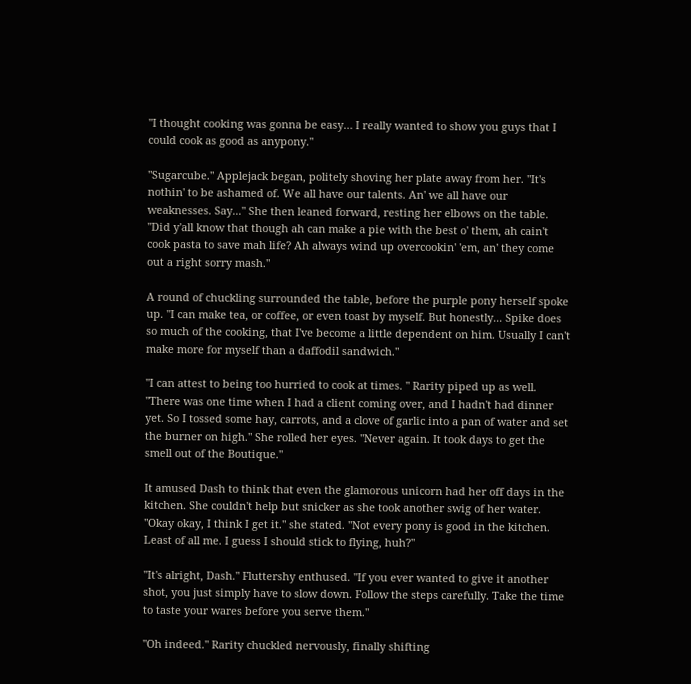"I thought cooking was gonna be easy… I really wanted to show you guys that I could cook as good as anypony."

"Sugarcube." Applejack began, politely shoving her plate away from her. "It's nothin' to be ashamed of. We all have our talents. An' we all have our weaknesses. Say..." She then leaned forward, resting her elbows on the table. "Did y'all know that though ah can make a pie with the best o' them, ah cain't cook pasta to save mah life? Ah always wind up overcookin' 'em, an' they come out a right sorry mash."

A round of chuckling surrounded the table, before the purple pony herself spoke up. "I can make tea, or coffee, or even toast by myself. But honestly... Spike does so much of the cooking, that I've become a little dependent on him. Usually I can't make more for myself than a daffodil sandwich."

"I can attest to being too hurried to cook at times. " Rarity piped up as well. "There was one time when I had a client coming over, and I hadn't had dinner yet. So I tossed some hay, carrots, and a clove of garlic into a pan of water and set the burner on high." She rolled her eyes. "Never again. It took days to get the smell out of the Boutique."

It amused Dash to think that even the glamorous unicorn had her off days in the kitchen. She couldn't help but snicker as she took another swig of her water. "Okay okay, I think I get it." she stated. "Not every pony is good in the kitchen. Least of all me. I guess I should stick to flying, huh?"

"It's alright, Dash." Fluttershy enthused. "If you ever wanted to give it another shot, you just simply have to slow down. Follow the steps carefully. Take the time to taste your wares before you serve them."

"Oh indeed." Rarity chuckled nervously, finally shifting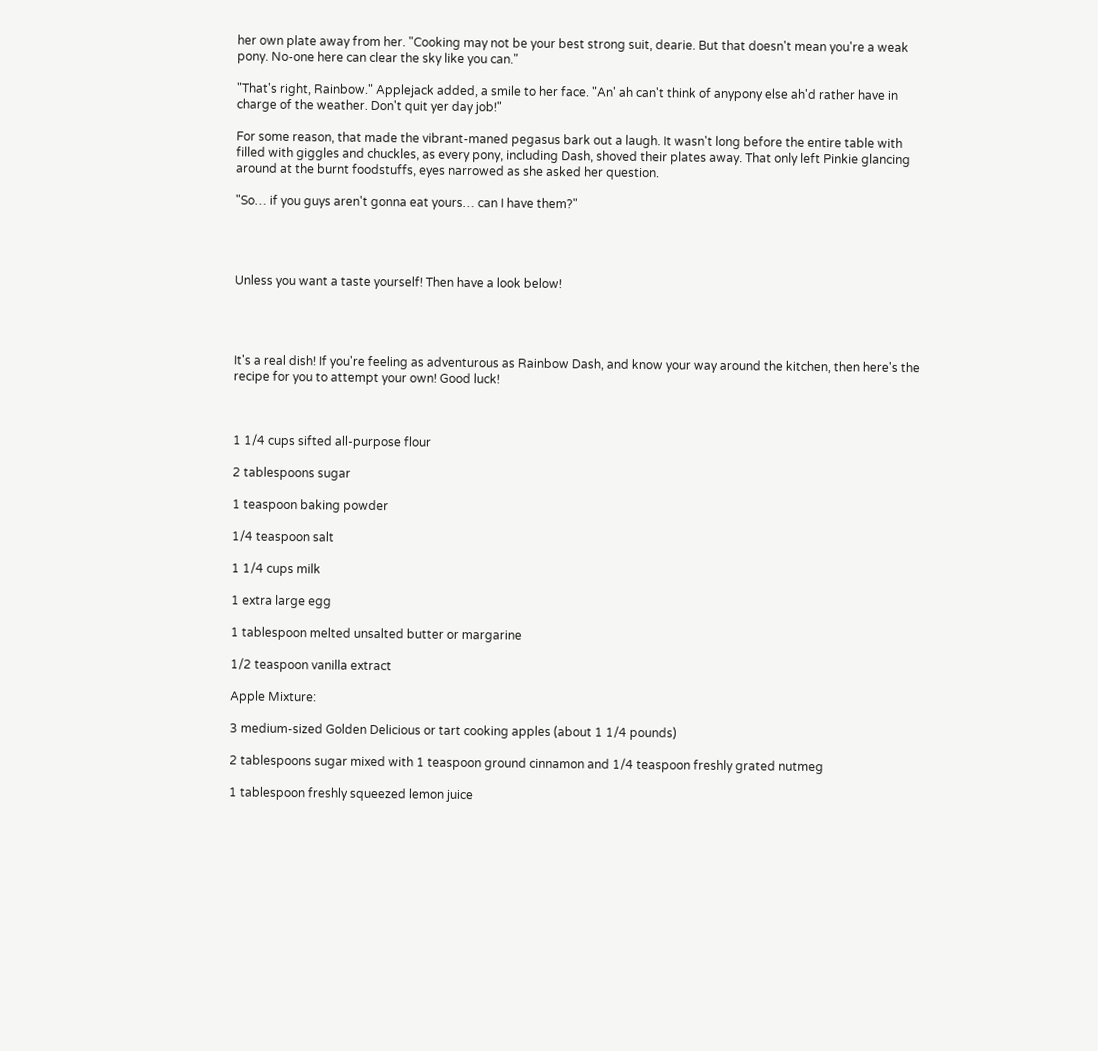her own plate away from her. "Cooking may not be your best strong suit, dearie. But that doesn't mean you're a weak pony. No-one here can clear the sky like you can."

"That's right, Rainbow." Applejack added, a smile to her face. "An' ah can't think of anypony else ah'd rather have in charge of the weather. Don't quit yer day job!"

For some reason, that made the vibrant-maned pegasus bark out a laugh. It wasn't long before the entire table with filled with giggles and chuckles, as every pony, including Dash, shoved their plates away. That only left Pinkie glancing around at the burnt foodstuffs, eyes narrowed as she asked her question.

"So… if you guys aren't gonna eat yours… can I have them?"




Unless you want a taste yourself! Then have a look below!




It's a real dish! If you're feeling as adventurous as Rainbow Dash, and know your way around the kitchen, then here's the recipe for you to attempt your own! Good luck!



1 1/4 cups sifted all-purpose flour

2 tablespoons sugar

1 teaspoon baking powder

1/4 teaspoon salt

1 1/4 cups milk

1 extra large egg

1 tablespoon melted unsalted butter or margarine

1/2 teaspoon vanilla extract

Apple Mixture:

3 medium-sized Golden Delicious or tart cooking apples (about 1 1/4 pounds)

2 tablespoons sugar mixed with 1 teaspoon ground cinnamon and 1/4 teaspoon freshly grated nutmeg

1 tablespoon freshly squeezed lemon juice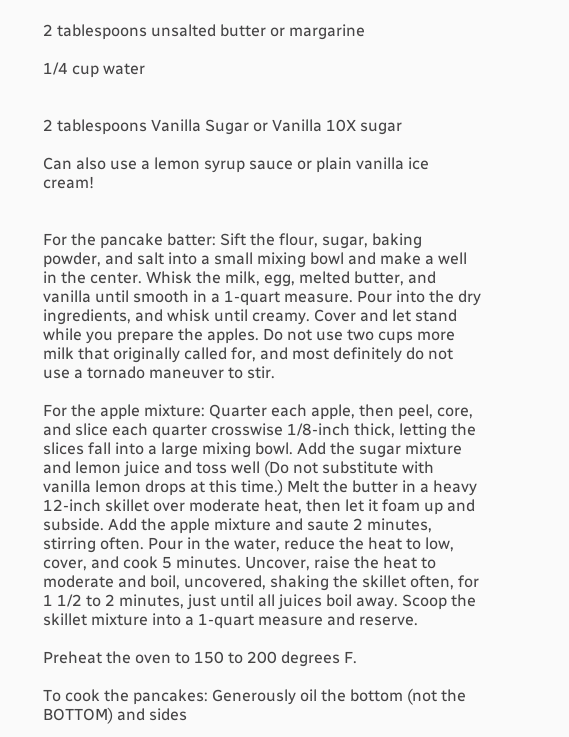2 tablespoons unsalted butter or margarine

1/4 cup water


2 tablespoons Vanilla Sugar or Vanilla 10X sugar

Can also use a lemon syrup sauce or plain vanilla ice cream!


For the pancake batter: Sift the flour, sugar, baking powder, and salt into a small mixing bowl and make a well in the center. Whisk the milk, egg, melted butter, and vanilla until smooth in a 1-quart measure. Pour into the dry ingredients, and whisk until creamy. Cover and let stand while you prepare the apples. Do not use two cups more milk that originally called for, and most definitely do not use a tornado maneuver to stir.

For the apple mixture: Quarter each apple, then peel, core, and slice each quarter crosswise 1/8-inch thick, letting the slices fall into a large mixing bowl. Add the sugar mixture and lemon juice and toss well (Do not substitute with vanilla lemon drops at this time.) Melt the butter in a heavy 12-inch skillet over moderate heat, then let it foam up and subside. Add the apple mixture and saute 2 minutes, stirring often. Pour in the water, reduce the heat to low, cover, and cook 5 minutes. Uncover, raise the heat to moderate and boil, uncovered, shaking the skillet often, for 1 1/2 to 2 minutes, just until all juices boil away. Scoop the skillet mixture into a 1-quart measure and reserve.

Preheat the oven to 150 to 200 degrees F.

To cook the pancakes: Generously oil the bottom (not the BOTTOM) and sides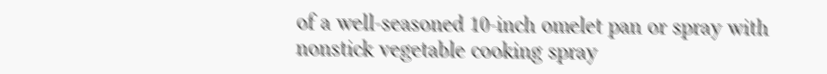of a well-seasoned 10-inch omelet pan or spray with nonstick vegetable cooking spray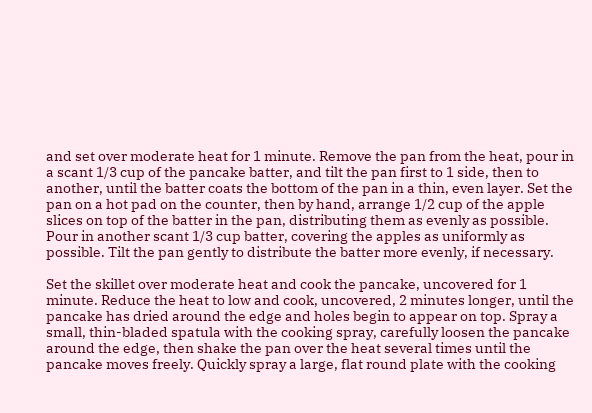and set over moderate heat for 1 minute. Remove the pan from the heat, pour in a scant 1/3 cup of the pancake batter, and tilt the pan first to 1 side, then to another, until the batter coats the bottom of the pan in a thin, even layer. Set the pan on a hot pad on the counter, then by hand, arrange 1/2 cup of the apple slices on top of the batter in the pan, distributing them as evenly as possible. Pour in another scant 1/3 cup batter, covering the apples as uniformly as possible. Tilt the pan gently to distribute the batter more evenly, if necessary.

Set the skillet over moderate heat and cook the pancake, uncovered for 1 minute. Reduce the heat to low and cook, uncovered, 2 minutes longer, until the pancake has dried around the edge and holes begin to appear on top. Spray a small, thin-bladed spatula with the cooking spray, carefully loosen the pancake around the edge, then shake the pan over the heat several times until the pancake moves freely. Quickly spray a large, flat round plate with the cooking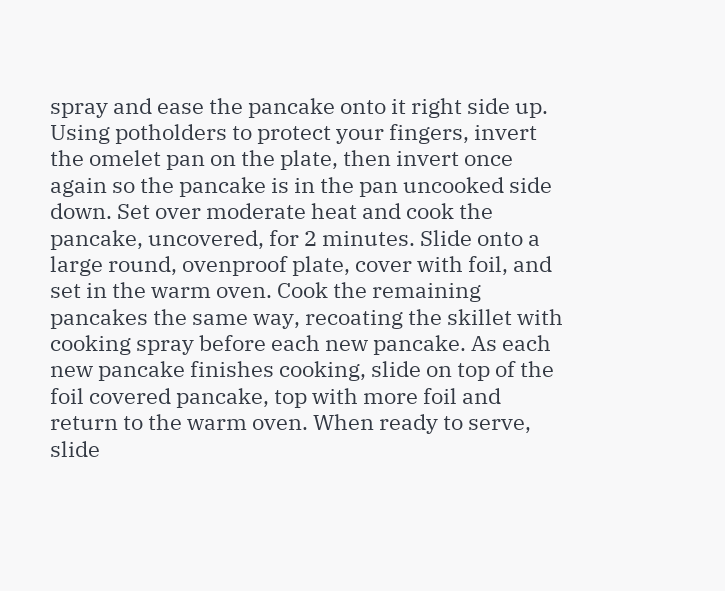spray and ease the pancake onto it right side up. Using potholders to protect your fingers, invert the omelet pan on the plate, then invert once again so the pancake is in the pan uncooked side down. Set over moderate heat and cook the pancake, uncovered, for 2 minutes. Slide onto a large round, ovenproof plate, cover with foil, and set in the warm oven. Cook the remaining pancakes the same way, recoating the skillet with cooking spray before each new pancake. As each new pancake finishes cooking, slide on top of the foil covered pancake, top with more foil and return to the warm oven. When ready to serve, slide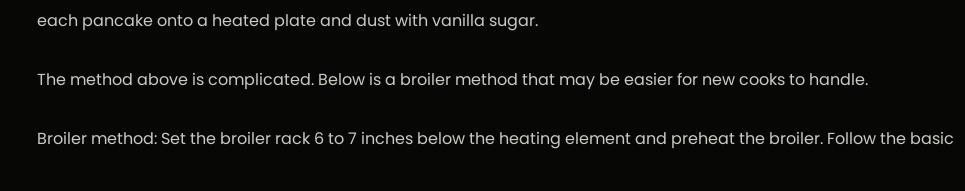each pancake onto a heated plate and dust with vanilla sugar.

The method above is complicated. Below is a broiler method that may be easier for new cooks to handle.

Broiler method: Set the broiler rack 6 to 7 inches below the heating element and preheat the broiler. Follow the basic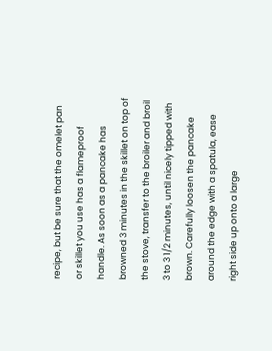recipe, but be sure that the omelet pan or skillet you use has a flameproof handle. As soon as a pancake has browned 3 minutes in the skillet on top of the stove, transfer to the broiler and broil 3 to 3 1/2 minutes, until nicely tipped with brown. Carefully loosen the pancake around the edge with a spatula, ease right side up onto a large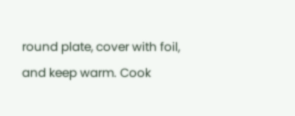round plate, cover with foil, and keep warm. Cook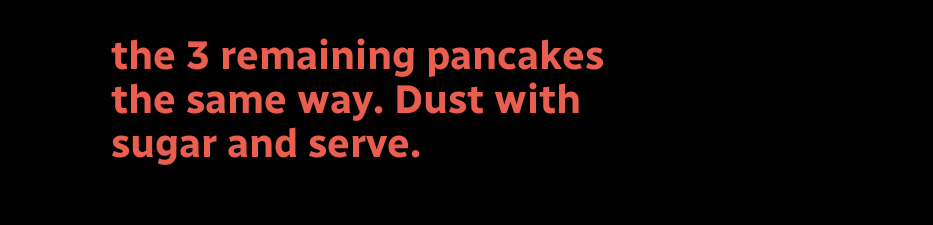the 3 remaining pancakes the same way. Dust with sugar and serve.